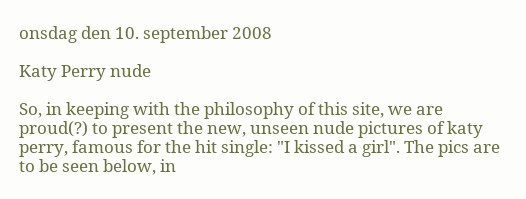onsdag den 10. september 2008

Katy Perry nude

So, in keeping with the philosophy of this site, we are proud(?) to present the new, unseen nude pictures of katy perry, famous for the hit single: "I kissed a girl". The pics are to be seen below, in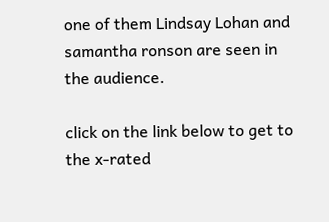one of them Lindsay Lohan and samantha ronson are seen in the audience.

click on the link below to get to the x-rated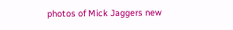photos of Mick Jaggers new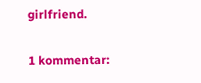girlfriend.

1 kommentar: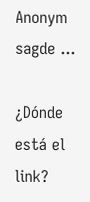Anonym sagde ...

¿Dónde está el link?